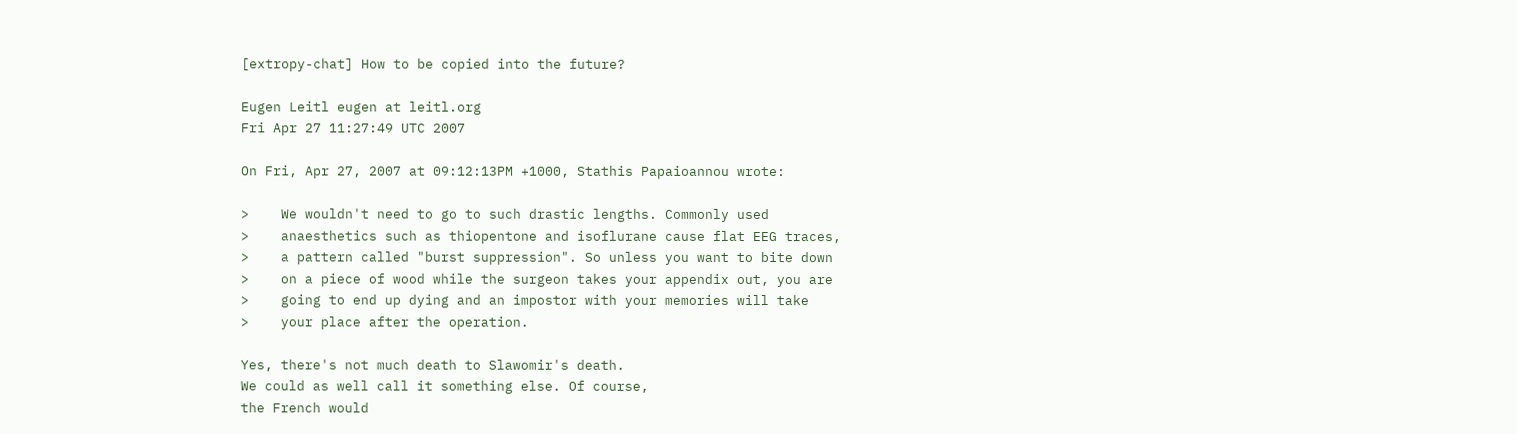[extropy-chat] How to be copied into the future?

Eugen Leitl eugen at leitl.org
Fri Apr 27 11:27:49 UTC 2007

On Fri, Apr 27, 2007 at 09:12:13PM +1000, Stathis Papaioannou wrote:

>    We wouldn't need to go to such drastic lengths. Commonly used
>    anaesthetics such as thiopentone and isoflurane cause flat EEG traces,
>    a pattern called "burst suppression". So unless you want to bite down
>    on a piece of wood while the surgeon takes your appendix out, you are
>    going to end up dying and an impostor with your memories will take
>    your place after the operation.

Yes, there's not much death to Slawomir's death.
We could as well call it something else. Of course,
the French would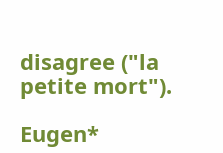disagree ("la petite mort").

Eugen*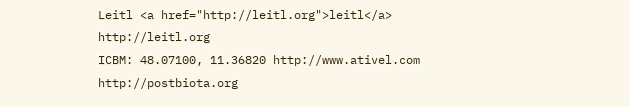Leitl <a href="http://leitl.org">leitl</a> http://leitl.org
ICBM: 48.07100, 11.36820 http://www.ativel.com http://postbiota.org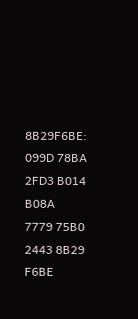8B29F6BE: 099D 78BA 2FD3 B014 B08A  7779 75B0 2443 8B29 F6BE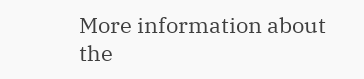More information about the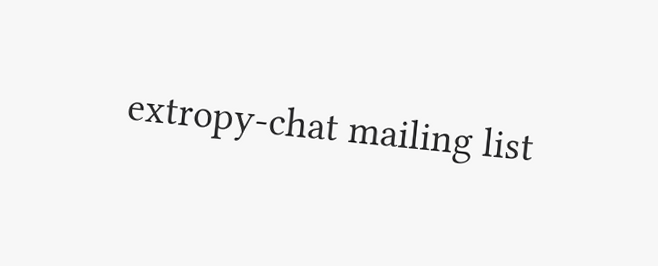extropy-chat mailing list